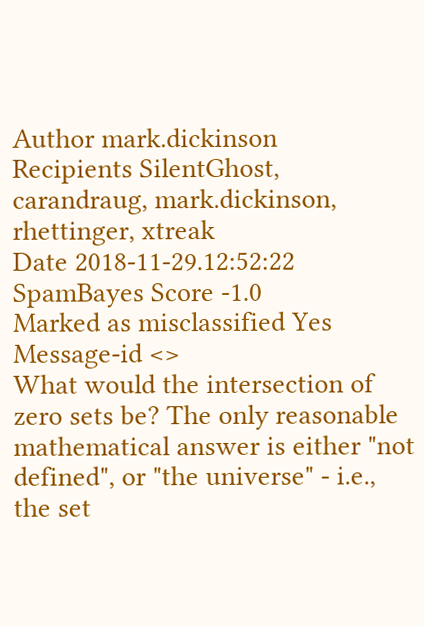Author mark.dickinson
Recipients SilentGhost, carandraug, mark.dickinson, rhettinger, xtreak
Date 2018-11-29.12:52:22
SpamBayes Score -1.0
Marked as misclassified Yes
Message-id <>
What would the intersection of zero sets be? The only reasonable mathematical answer is either "not defined", or "the universe" - i.e., the set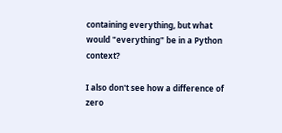containing everything, but what would "everything" be in a Python context?

I also don't see how a difference of zero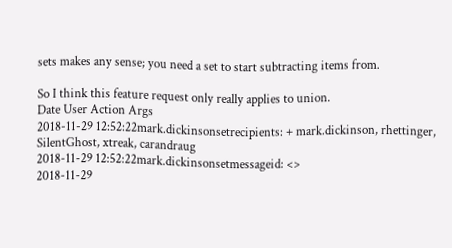sets makes any sense; you need a set to start subtracting items from.

So I think this feature request only really applies to union.
Date User Action Args
2018-11-29 12:52:22mark.dickinsonsetrecipients: + mark.dickinson, rhettinger, SilentGhost, xtreak, carandraug
2018-11-29 12:52:22mark.dickinsonsetmessageid: <>
2018-11-29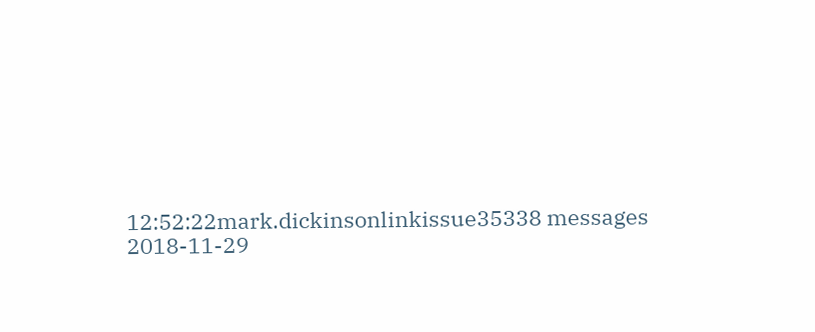12:52:22mark.dickinsonlinkissue35338 messages
2018-11-29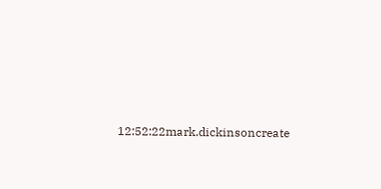12:52:22mark.dickinsoncreate